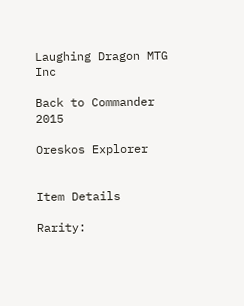Laughing Dragon MTG Inc

Back to Commander 2015

Oreskos Explorer


Item Details

Rarity: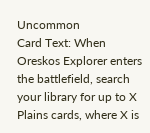Uncommon
Card Text: When Oreskos Explorer enters the battlefield, search your library for up to X Plains cards, where X is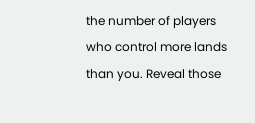the number of players who control more lands than you. Reveal those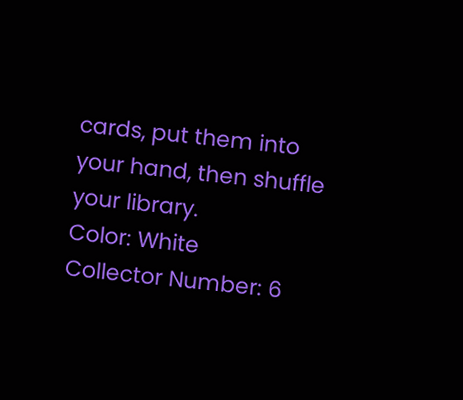cards, put them into your hand, then shuffle your library.
Color: White
Collector Number: 6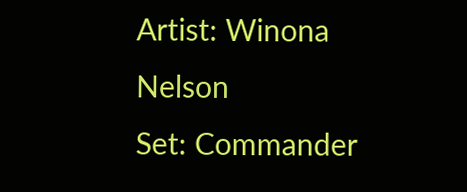Artist: Winona Nelson
Set: Commander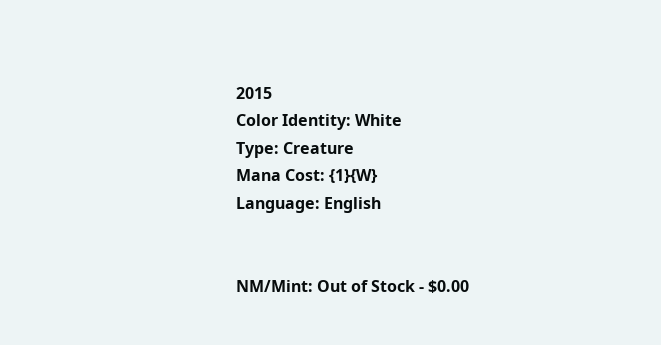2015
Color Identity: White
Type: Creature
Mana Cost: {1}{W}
Language: English


NM/Mint: Out of Stock - $0.00